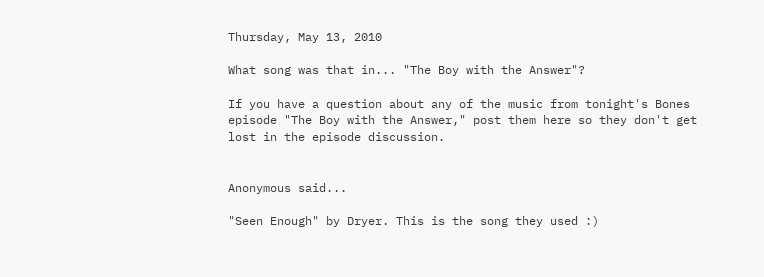Thursday, May 13, 2010

What song was that in... "The Boy with the Answer"?

If you have a question about any of the music from tonight's Bones episode "The Boy with the Answer," post them here so they don't get lost in the episode discussion.


Anonymous said...

"Seen Enough" by Dryer. This is the song they used :)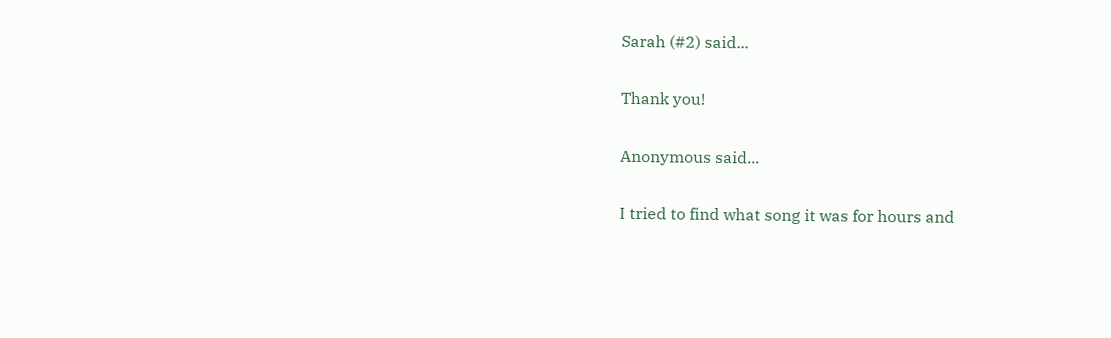Sarah (#2) said...

Thank you!

Anonymous said...

I tried to find what song it was for hours and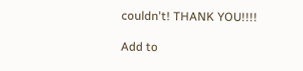couldn't! THANK YOU!!!!

Add to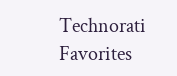Technorati Favorites